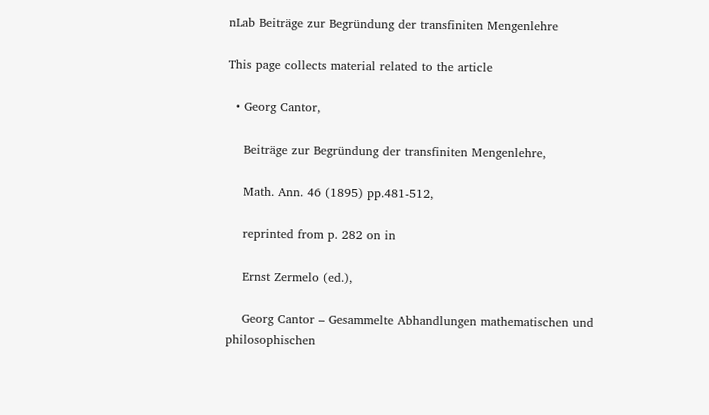nLab Beiträge zur Begründung der transfiniten Mengenlehre

This page collects material related to the article

  • Georg Cantor,

    Beiträge zur Begründung der transfiniten Mengenlehre,

    Math. Ann. 46 (1895) pp.481-512,

    reprinted from p. 282 on in

    Ernst Zermelo (ed.),

    Georg Cantor – Gesammelte Abhandlungen mathematischen und philosophischen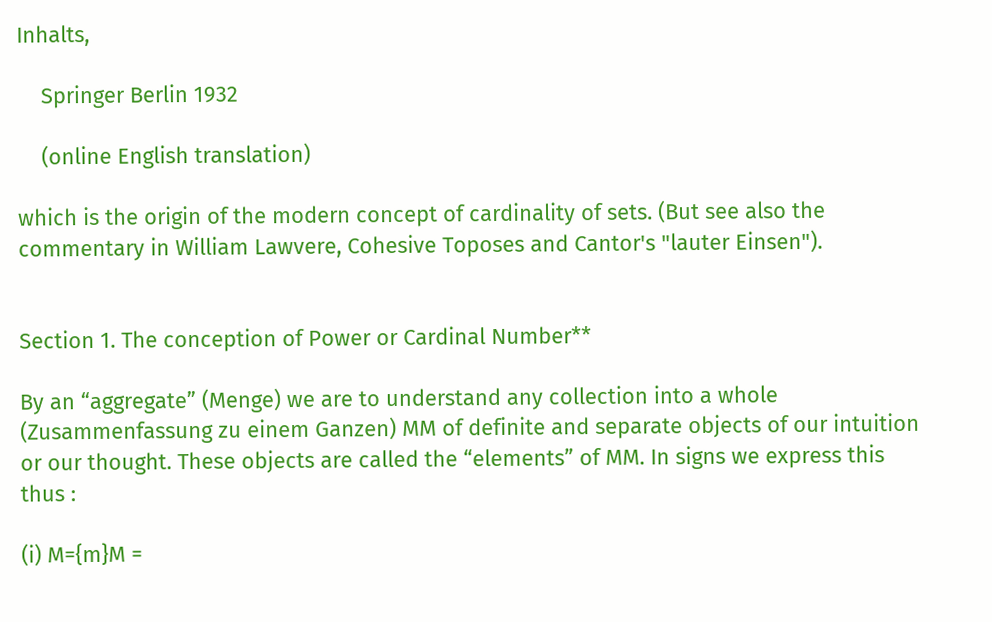Inhalts,

    Springer Berlin 1932

    (online English translation)

which is the origin of the modern concept of cardinality of sets. (But see also the commentary in William Lawvere, Cohesive Toposes and Cantor's "lauter Einsen").


Section 1. The conception of Power or Cardinal Number**

By an “aggregate” (Menge) we are to understand any collection into a whole (Zusammenfassung zu einem Ganzen) MM of definite and separate objects of our intuition or our thought. These objects are called the “elements” of MM. In signs we express this thus :

(i) M={m}M =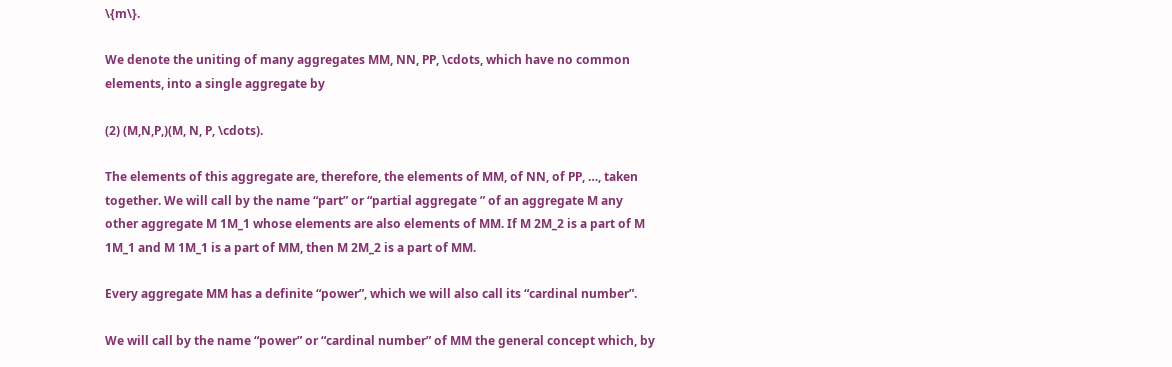\{m\}.

We denote the uniting of many aggregates MM, NN, PP, \cdots, which have no common elements, into a single aggregate by

(2) (M,N,P,)(M, N, P, \cdots).

The elements of this aggregate are, therefore, the elements of MM, of NN, of PP, …, taken together. We will call by the name “part” or “partial aggregate ” of an aggregate M any other aggregate M 1M_1 whose elements are also elements of MM. If M 2M_2 is a part of M 1M_1 and M 1M_1 is a part of MM, then M 2M_2 is a part of MM.

Every aggregate MM has a definite “power”, which we will also call its “cardinal number”.

We will call by the name “power” or “cardinal number” of MM the general concept which, by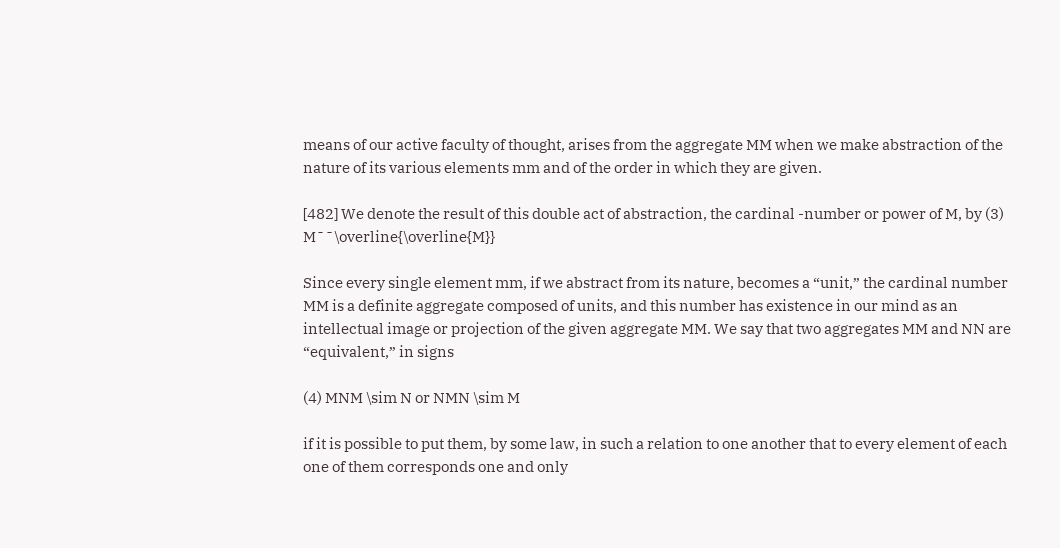means of our active faculty of thought, arises from the aggregate MM when we make abstraction of the nature of its various elements mm and of the order in which they are given.

[482] We denote the result of this double act of abstraction, the cardinal -number or power of M, by (3) M¯¯\overline{\overline{M}}

Since every single element mm, if we abstract from its nature, becomes a “unit,” the cardinal number MM is a definite aggregate composed of units, and this number has existence in our mind as an intellectual image or projection of the given aggregate MM. We say that two aggregates MM and NN are “equivalent,” in signs

(4) MNM \sim N or NMN \sim M

if it is possible to put them, by some law, in such a relation to one another that to every element of each one of them corresponds one and only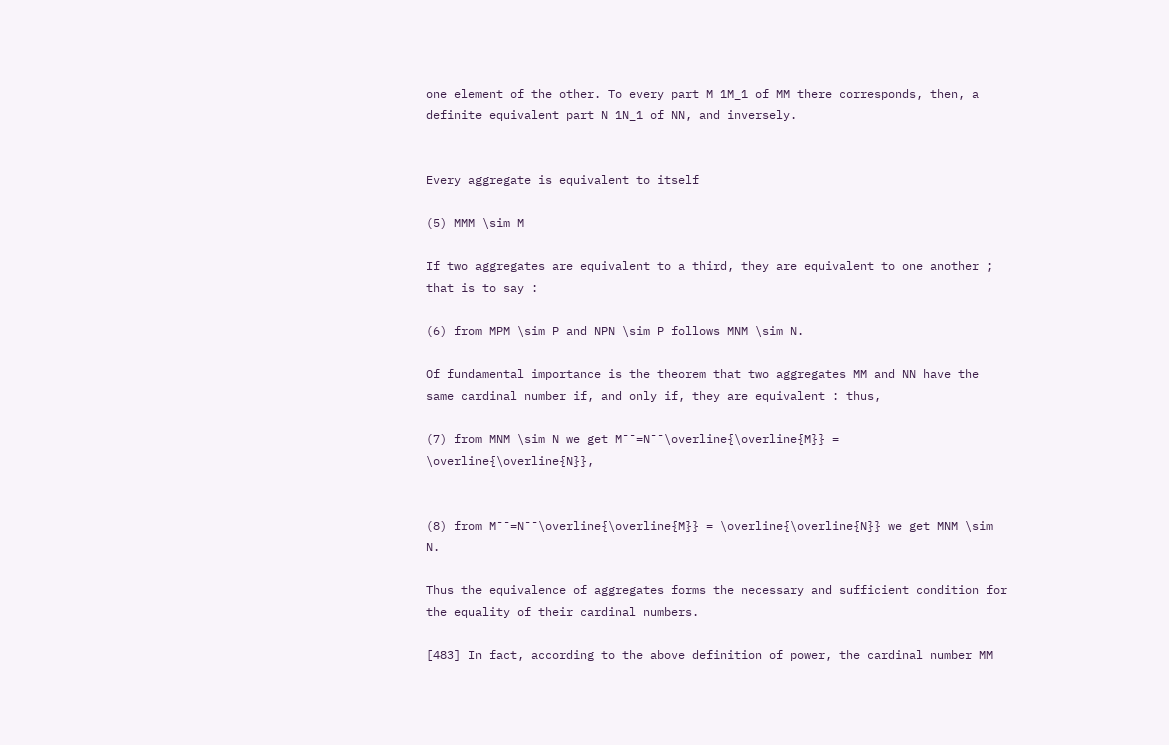one element of the other. To every part M 1M_1 of MM there corresponds, then, a definite equivalent part N 1N_1 of NN, and inversely.


Every aggregate is equivalent to itself

(5) MMM \sim M

If two aggregates are equivalent to a third, they are equivalent to one another ; that is to say :

(6) from MPM \sim P and NPN \sim P follows MNM \sim N.

Of fundamental importance is the theorem that two aggregates MM and NN have the same cardinal number if, and only if, they are equivalent : thus,

(7) from MNM \sim N we get M¯¯=N¯¯\overline{\overline{M}} = \overline{\overline{N}},


(8) from M¯¯=N¯¯\overline{\overline{M}} = \overline{\overline{N}} we get MNM \sim N.

Thus the equivalence of aggregates forms the necessary and sufficient condition for the equality of their cardinal numbers.

[483] In fact, according to the above definition of power, the cardinal number MM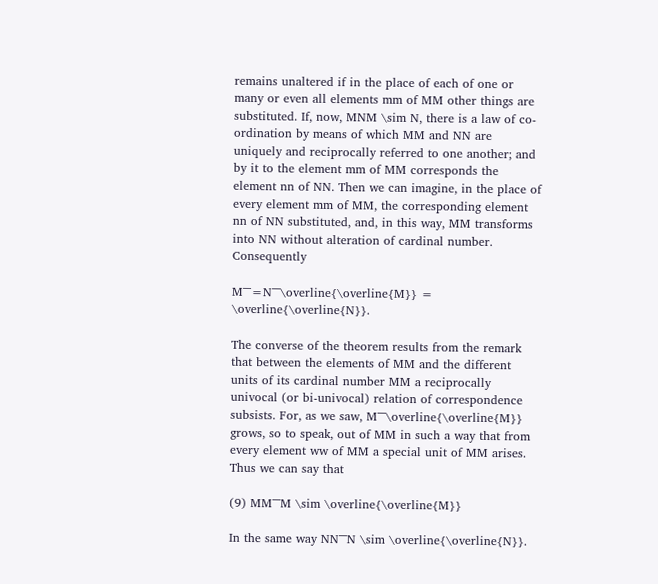remains unaltered if in the place of each of one or many or even all elements mm of MM other things are substituted. If, now, MNM \sim N, there is a law of co-ordination by means of which MM and NN are uniquely and reciprocally referred to one another; and by it to the element mm of MM corresponds the element nn of NN. Then we can imagine, in the place of every element mm of MM, the corresponding element nn of NN substituted, and, in this way, MM transforms into NN without alteration of cardinal number. Consequently

M¯¯=N¯¯\overline{\overline{M}} = \overline{\overline{N}}.

The converse of the theorem results from the remark that between the elements of MM and the different units of its cardinal number MM a reciprocally univocal (or bi-univocal) relation of correspondence subsists. For, as we saw, M¯¯\overline{\overline{M}} grows, so to speak, out of MM in such a way that from every element ww of MM a special unit of MM arises. Thus we can say that

(9) MM¯¯M \sim \overline{\overline{M}}

In the same way NN¯¯N \sim \overline{\overline{N}}.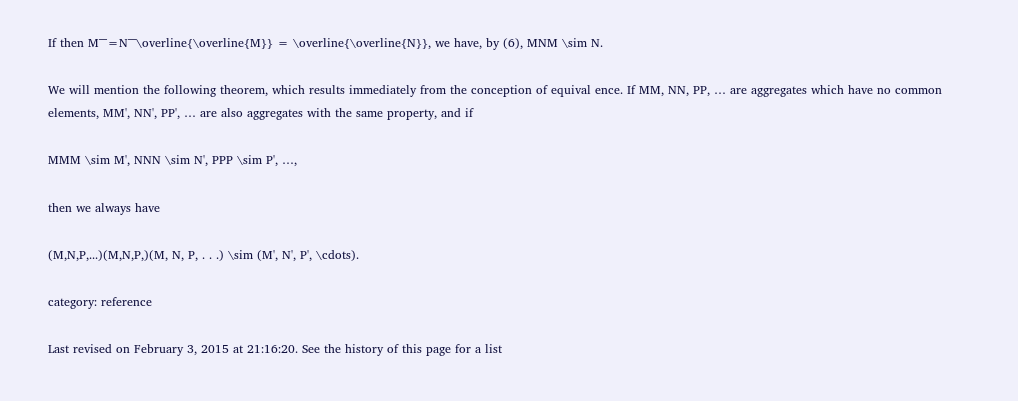If then M¯¯=N¯¯\overline{\overline{M}} = \overline{\overline{N}}, we have, by (6), MNM \sim N.

We will mention the following theorem, which results immediately from the conception of equival ence. If MM, NN, PP, … are aggregates which have no common elements, MM', NN', PP', … are also aggregates with the same property, and if

MMM \sim M', NNN \sim N', PPP \sim P', …,

then we always have

(M,N,P,...)(M,N,P,)(M, N, P, . . .) \sim (M', N', P', \cdots).

category: reference

Last revised on February 3, 2015 at 21:16:20. See the history of this page for a list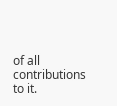of all contributions to it.